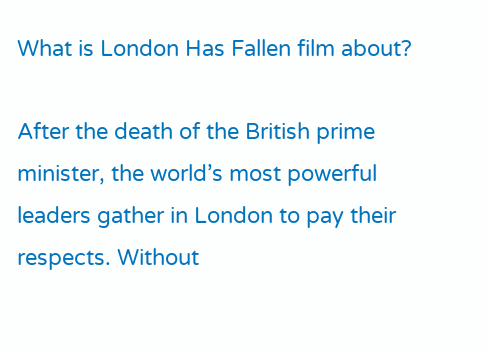What is London Has Fallen film about?

After the death of the British prime minister, the world’s most powerful leaders gather in London to pay their respects. Without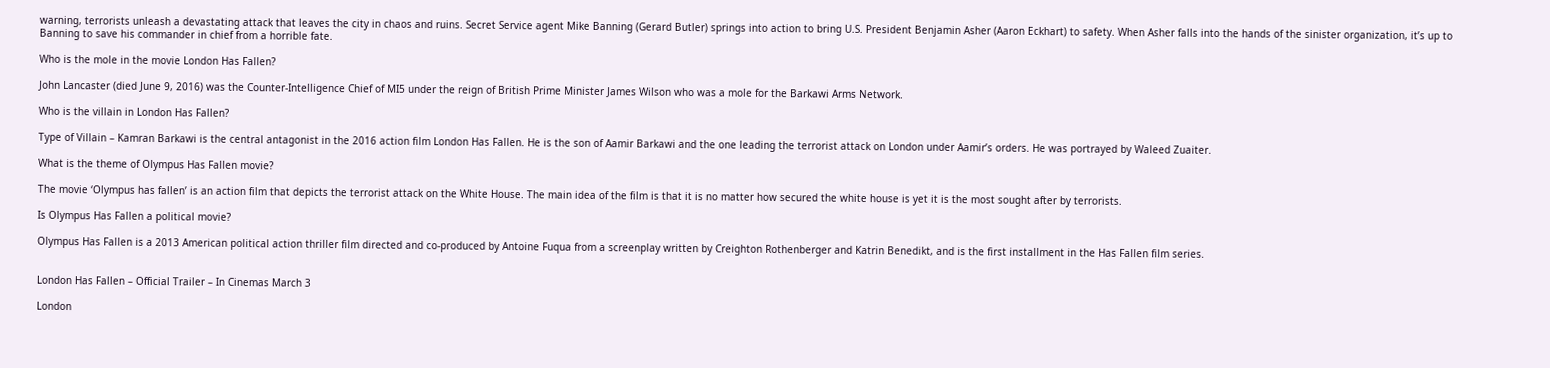warning, terrorists unleash a devastating attack that leaves the city in chaos and ruins. Secret Service agent Mike Banning (Gerard Butler) springs into action to bring U.S. President Benjamin Asher (Aaron Eckhart) to safety. When Asher falls into the hands of the sinister organization, it’s up to Banning to save his commander in chief from a horrible fate.

Who is the mole in the movie London Has Fallen?

John Lancaster (died June 9, 2016) was the Counter-Intelligence Chief of MI5 under the reign of British Prime Minister James Wilson who was a mole for the Barkawi Arms Network.

Who is the villain in London Has Fallen?

Type of Villain – Kamran Barkawi is the central antagonist in the 2016 action film London Has Fallen. He is the son of Aamir Barkawi and the one leading the terrorist attack on London under Aamir’s orders. He was portrayed by Waleed Zuaiter.

What is the theme of Olympus Has Fallen movie?

The movie ‘Olympus has fallen’ is an action film that depicts the terrorist attack on the White House. The main idea of the film is that it is no matter how secured the white house is yet it is the most sought after by terrorists.

Is Olympus Has Fallen a political movie?

Olympus Has Fallen is a 2013 American political action thriller film directed and co-produced by Antoine Fuqua from a screenplay written by Creighton Rothenberger and Katrin Benedikt, and is the first installment in the Has Fallen film series.


London Has Fallen – Official Trailer – In Cinemas March 3

London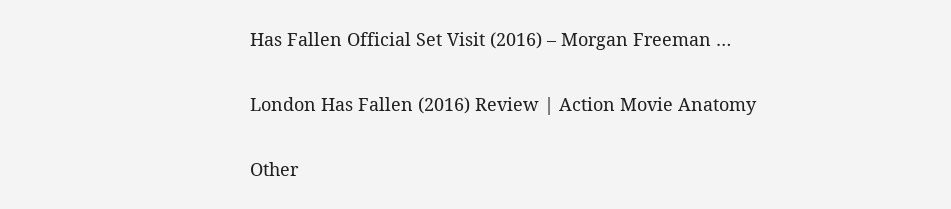Has Fallen Official Set Visit (2016) – Morgan Freeman …

London Has Fallen (2016) Review | Action Movie Anatomy

Other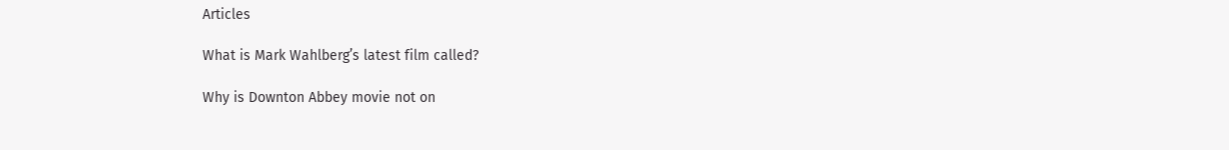Articles

What is Mark Wahlberg’s latest film called?

Why is Downton Abbey movie not on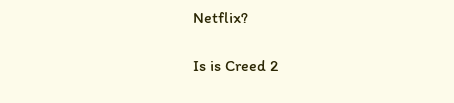Netflix?

Is is Creed 2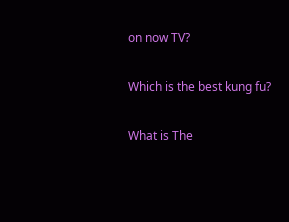on now TV?

Which is the best kung fu?

What is The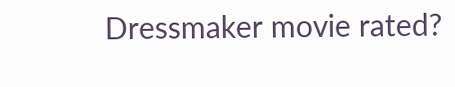Dressmaker movie rated?